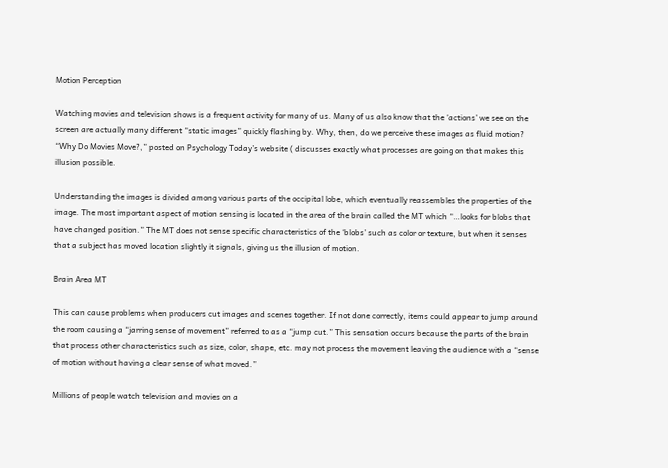Motion Perception

Watching movies and television shows is a frequent activity for many of us. Many of us also know that the ‘actions’ we see on the screen are actually many different “static images” quickly flashing by. Why, then, do we perceive these images as fluid motion? “Why Do Movies Move?,” posted on Psychology Today’s website ( discusses exactly what processes are going on that makes this illusion possible.

Understanding the images is divided among various parts of the occipital lobe, which eventually reassembles the properties of the image. The most important aspect of motion sensing is located in the area of the brain called the MT which “…looks for blobs that have changed position.” The MT does not sense specific characteristics of the ‘blobs’ such as color or texture, but when it senses that a subject has moved location slightly it signals, giving us the illusion of motion.

Brain Area MT

This can cause problems when producers cut images and scenes together. If not done correctly, items could appear to jump around the room causing a “jarring sense of movement” referred to as a “jump cut.” This sensation occurs because the parts of the brain that process other characteristics such as size, color, shape, etc. may not process the movement leaving the audience with a “sense of motion without having a clear sense of what moved.”

Millions of people watch television and movies on a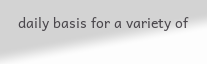daily basis for a variety of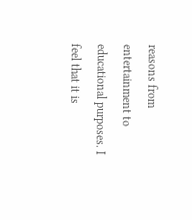reasons from entertainment to educational purposes. I feel that it is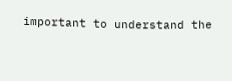important to understand the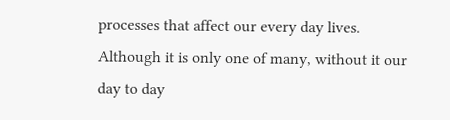processes that affect our every day lives. Although it is only one of many, without it our day to day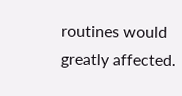routines would greatly affected.